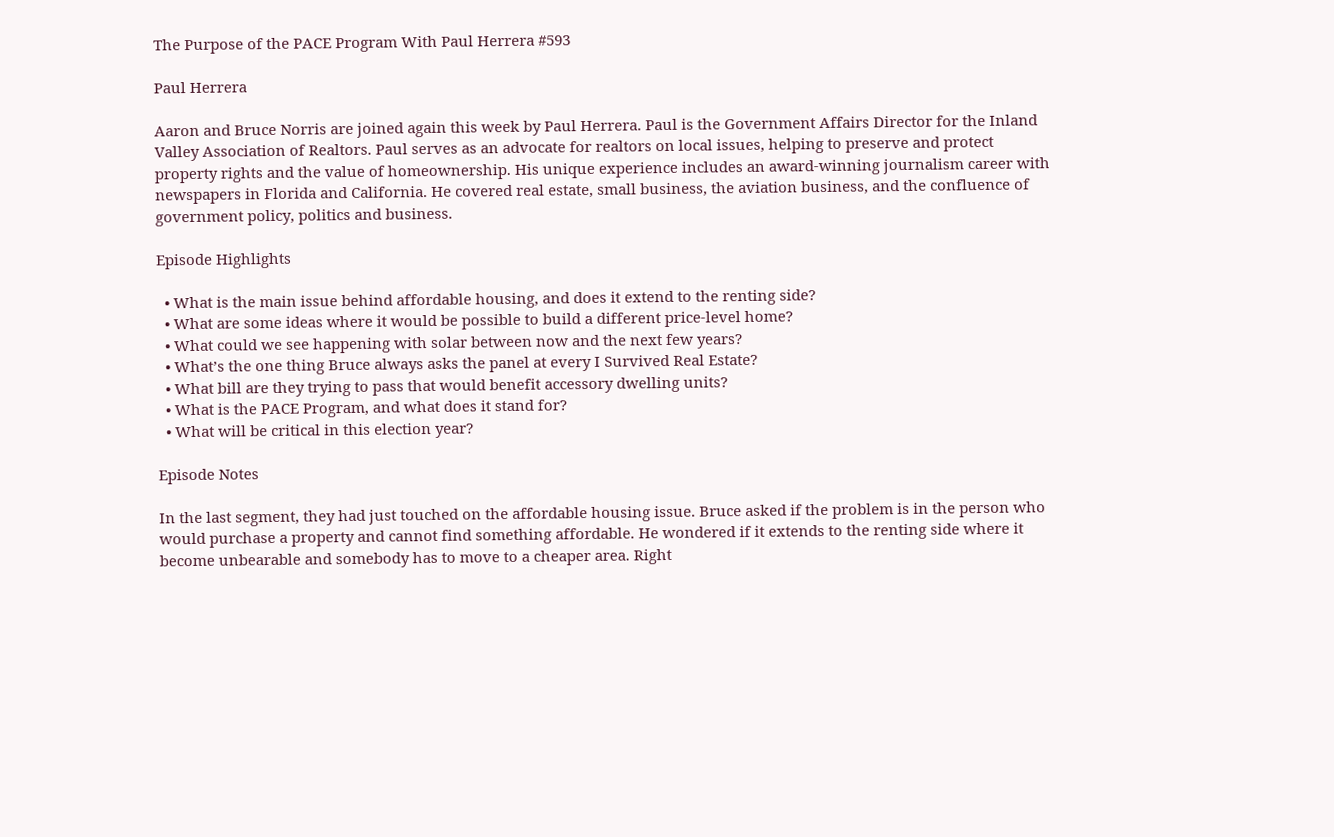The Purpose of the PACE Program With Paul Herrera #593

Paul Herrera

Aaron and Bruce Norris are joined again this week by Paul Herrera. Paul is the Government Affairs Director for the Inland Valley Association of Realtors. Paul serves as an advocate for realtors on local issues, helping to preserve and protect property rights and the value of homeownership. His unique experience includes an award-winning journalism career with newspapers in Florida and California. He covered real estate, small business, the aviation business, and the confluence of government policy, politics and business.

Episode Highlights

  • What is the main issue behind affordable housing, and does it extend to the renting side?
  • What are some ideas where it would be possible to build a different price-level home?
  • What could we see happening with solar between now and the next few years?
  • What’s the one thing Bruce always asks the panel at every I Survived Real Estate?
  • What bill are they trying to pass that would benefit accessory dwelling units?
  • What is the PACE Program, and what does it stand for?
  • What will be critical in this election year?

Episode Notes

In the last segment, they had just touched on the affordable housing issue. Bruce asked if the problem is in the person who would purchase a property and cannot find something affordable. He wondered if it extends to the renting side where it become unbearable and somebody has to move to a cheaper area. Right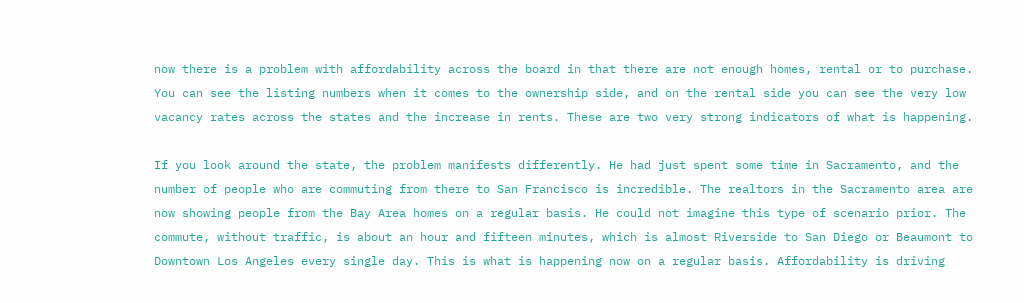now there is a problem with affordability across the board in that there are not enough homes, rental or to purchase. You can see the listing numbers when it comes to the ownership side, and on the rental side you can see the very low vacancy rates across the states and the increase in rents. These are two very strong indicators of what is happening.

If you look around the state, the problem manifests differently. He had just spent some time in Sacramento, and the number of people who are commuting from there to San Francisco is incredible. The realtors in the Sacramento area are now showing people from the Bay Area homes on a regular basis. He could not imagine this type of scenario prior. The commute, without traffic, is about an hour and fifteen minutes, which is almost Riverside to San Diego or Beaumont to Downtown Los Angeles every single day. This is what is happening now on a regular basis. Affordability is driving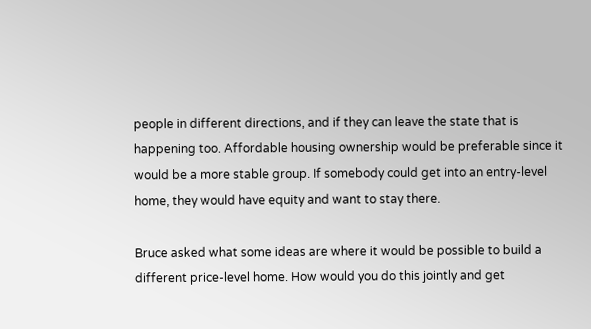people in different directions, and if they can leave the state that is happening too. Affordable housing ownership would be preferable since it would be a more stable group. If somebody could get into an entry-level home, they would have equity and want to stay there.

Bruce asked what some ideas are where it would be possible to build a different price-level home. How would you do this jointly and get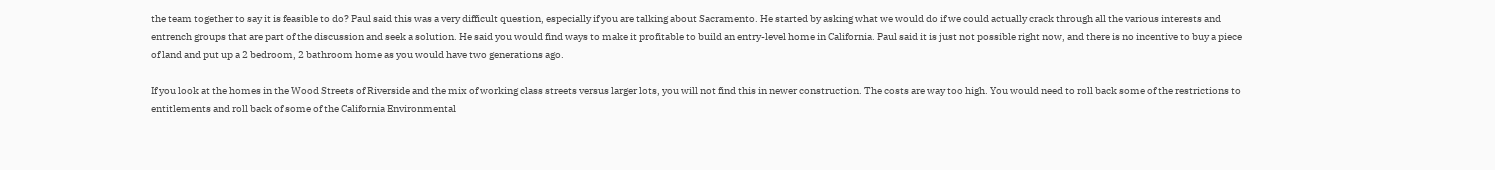the team together to say it is feasible to do? Paul said this was a very difficult question, especially if you are talking about Sacramento. He started by asking what we would do if we could actually crack through all the various interests and entrench groups that are part of the discussion and seek a solution. He said you would find ways to make it profitable to build an entry-level home in California. Paul said it is just not possible right now, and there is no incentive to buy a piece of land and put up a 2 bedroom, 2 bathroom home as you would have two generations ago.

If you look at the homes in the Wood Streets of Riverside and the mix of working class streets versus larger lots, you will not find this in newer construction. The costs are way too high. You would need to roll back some of the restrictions to entitlements and roll back of some of the California Environmental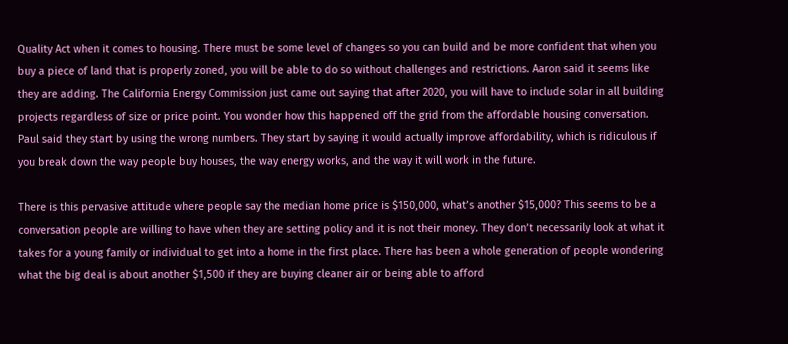Quality Act when it comes to housing. There must be some level of changes so you can build and be more confident that when you buy a piece of land that is properly zoned, you will be able to do so without challenges and restrictions. Aaron said it seems like they are adding. The California Energy Commission just came out saying that after 2020, you will have to include solar in all building projects regardless of size or price point. You wonder how this happened off the grid from the affordable housing conversation. Paul said they start by using the wrong numbers. They start by saying it would actually improve affordability, which is ridiculous if you break down the way people buy houses, the way energy works, and the way it will work in the future.

There is this pervasive attitude where people say the median home price is $150,000, what’s another $15,000? This seems to be a conversation people are willing to have when they are setting policy and it is not their money. They don’t necessarily look at what it takes for a young family or individual to get into a home in the first place. There has been a whole generation of people wondering what the big deal is about another $1,500 if they are buying cleaner air or being able to afford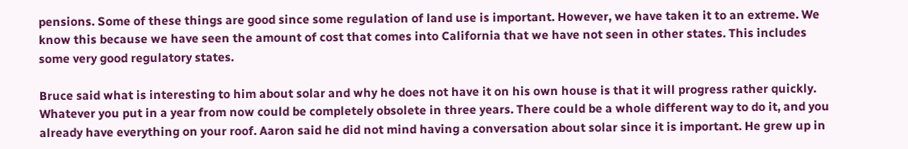pensions. Some of these things are good since some regulation of land use is important. However, we have taken it to an extreme. We know this because we have seen the amount of cost that comes into California that we have not seen in other states. This includes some very good regulatory states.

Bruce said what is interesting to him about solar and why he does not have it on his own house is that it will progress rather quickly. Whatever you put in a year from now could be completely obsolete in three years. There could be a whole different way to do it, and you already have everything on your roof. Aaron said he did not mind having a conversation about solar since it is important. He grew up in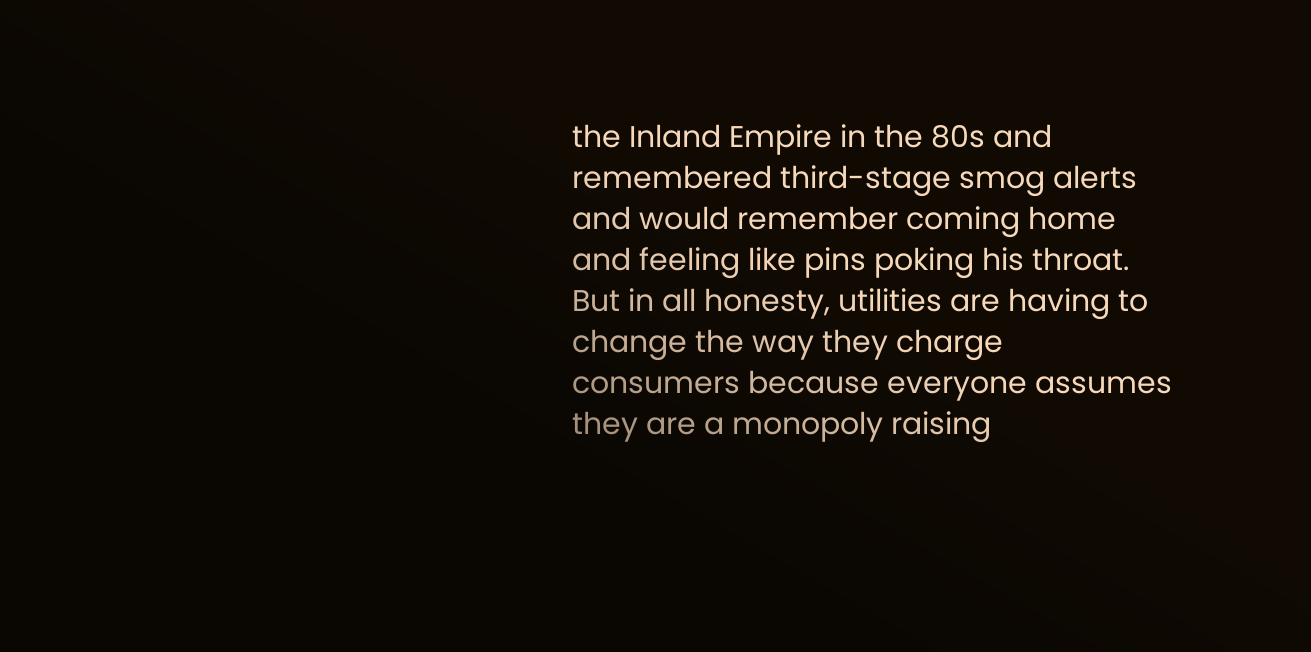the Inland Empire in the 80s and remembered third-stage smog alerts and would remember coming home and feeling like pins poking his throat. But in all honesty, utilities are having to change the way they charge consumers because everyone assumes they are a monopoly raising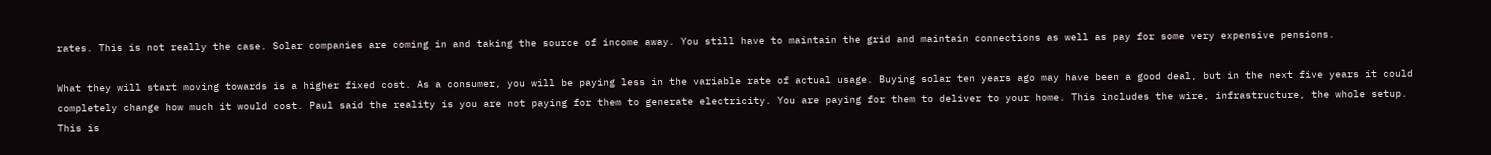rates. This is not really the case. Solar companies are coming in and taking the source of income away. You still have to maintain the grid and maintain connections as well as pay for some very expensive pensions.

What they will start moving towards is a higher fixed cost. As a consumer, you will be paying less in the variable rate of actual usage. Buying solar ten years ago may have been a good deal, but in the next five years it could completely change how much it would cost. Paul said the reality is you are not paying for them to generate electricity. You are paying for them to deliver to your home. This includes the wire, infrastructure, the whole setup. This is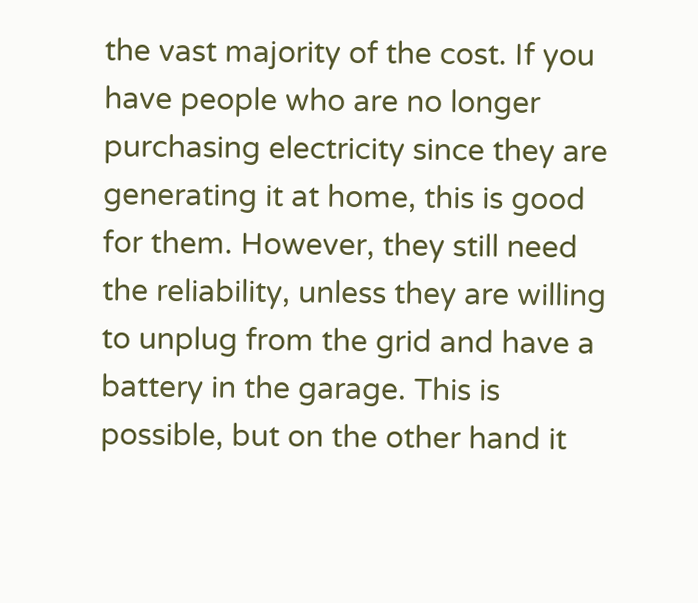the vast majority of the cost. If you have people who are no longer purchasing electricity since they are generating it at home, this is good for them. However, they still need the reliability, unless they are willing to unplug from the grid and have a battery in the garage. This is possible, but on the other hand it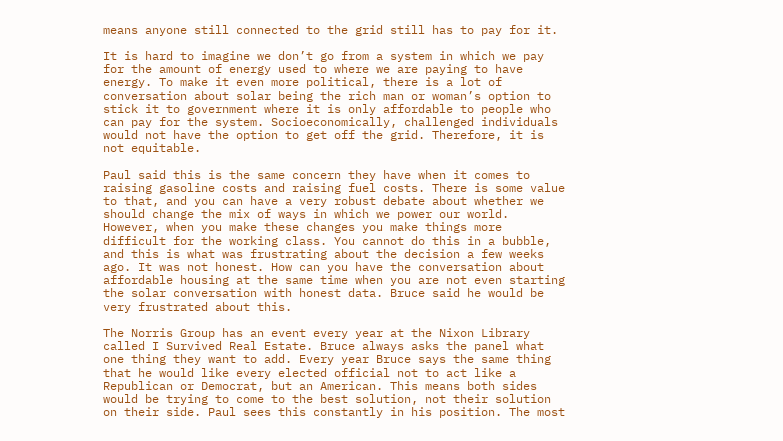means anyone still connected to the grid still has to pay for it.

It is hard to imagine we don’t go from a system in which we pay for the amount of energy used to where we are paying to have energy. To make it even more political, there is a lot of conversation about solar being the rich man or woman’s option to stick it to government where it is only affordable to people who can pay for the system. Socioeconomically, challenged individuals would not have the option to get off the grid. Therefore, it is not equitable.

Paul said this is the same concern they have when it comes to raising gasoline costs and raising fuel costs. There is some value to that, and you can have a very robust debate about whether we should change the mix of ways in which we power our world. However, when you make these changes you make things more difficult for the working class. You cannot do this in a bubble, and this is what was frustrating about the decision a few weeks ago. It was not honest. How can you have the conversation about affordable housing at the same time when you are not even starting the solar conversation with honest data. Bruce said he would be very frustrated about this.

The Norris Group has an event every year at the Nixon Library called I Survived Real Estate. Bruce always asks the panel what one thing they want to add. Every year Bruce says the same thing that he would like every elected official not to act like a Republican or Democrat, but an American. This means both sides would be trying to come to the best solution, not their solution on their side. Paul sees this constantly in his position. The most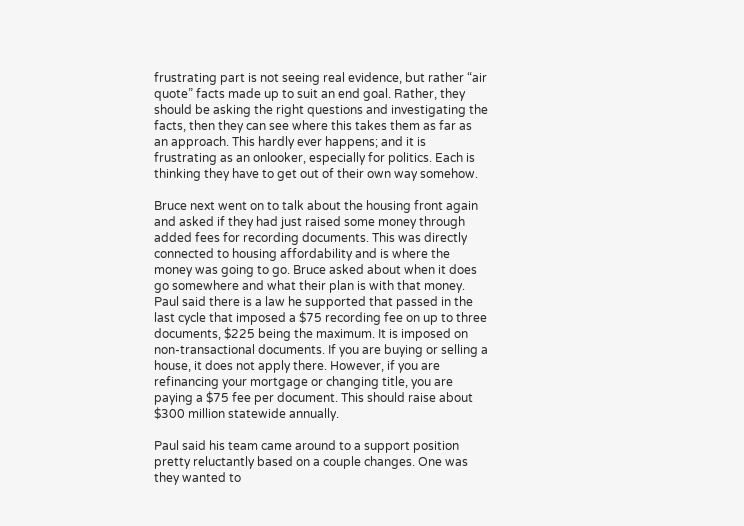frustrating part is not seeing real evidence, but rather “air quote” facts made up to suit an end goal. Rather, they should be asking the right questions and investigating the facts, then they can see where this takes them as far as an approach. This hardly ever happens; and it is frustrating as an onlooker, especially for politics. Each is thinking they have to get out of their own way somehow.

Bruce next went on to talk about the housing front again and asked if they had just raised some money through added fees for recording documents. This was directly connected to housing affordability and is where the money was going to go. Bruce asked about when it does go somewhere and what their plan is with that money. Paul said there is a law he supported that passed in the last cycle that imposed a $75 recording fee on up to three documents, $225 being the maximum. It is imposed on non-transactional documents. If you are buying or selling a house, it does not apply there. However, if you are refinancing your mortgage or changing title, you are paying a $75 fee per document. This should raise about $300 million statewide annually.

Paul said his team came around to a support position pretty reluctantly based on a couple changes. One was they wanted to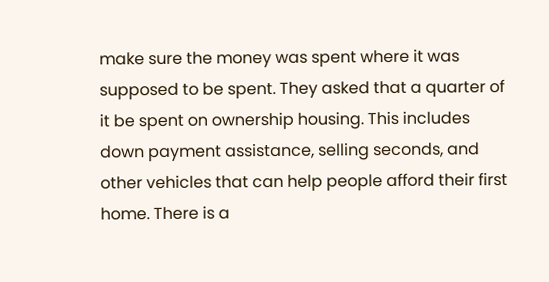make sure the money was spent where it was supposed to be spent. They asked that a quarter of it be spent on ownership housing. This includes down payment assistance, selling seconds, and other vehicles that can help people afford their first home. There is a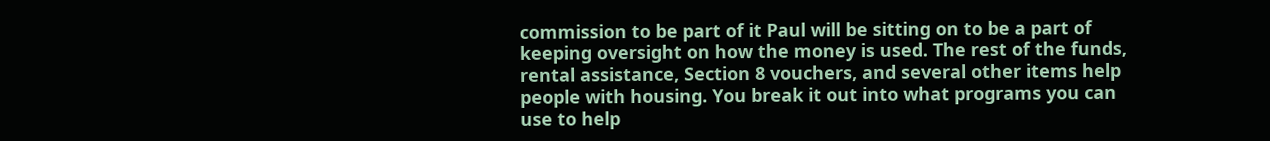commission to be part of it Paul will be sitting on to be a part of keeping oversight on how the money is used. The rest of the funds, rental assistance, Section 8 vouchers, and several other items help people with housing. You break it out into what programs you can use to help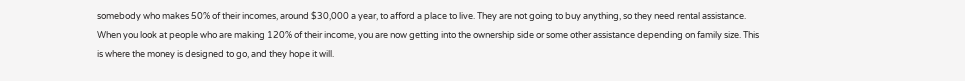somebody who makes 50% of their incomes, around $30,000 a year, to afford a place to live. They are not going to buy anything, so they need rental assistance. When you look at people who are making 120% of their income, you are now getting into the ownership side or some other assistance depending on family size. This is where the money is designed to go, and they hope it will.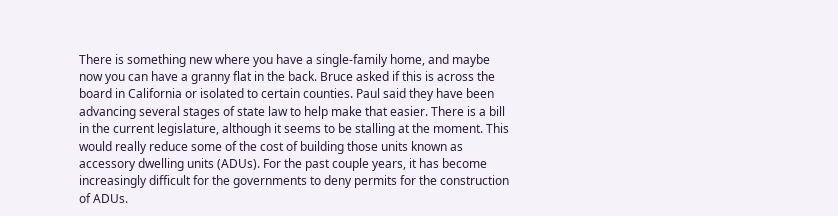There is something new where you have a single-family home, and maybe now you can have a granny flat in the back. Bruce asked if this is across the board in California or isolated to certain counties. Paul said they have been advancing several stages of state law to help make that easier. There is a bill in the current legislature, although it seems to be stalling at the moment. This would really reduce some of the cost of building those units known as accessory dwelling units (ADUs). For the past couple years, it has become increasingly difficult for the governments to deny permits for the construction of ADUs.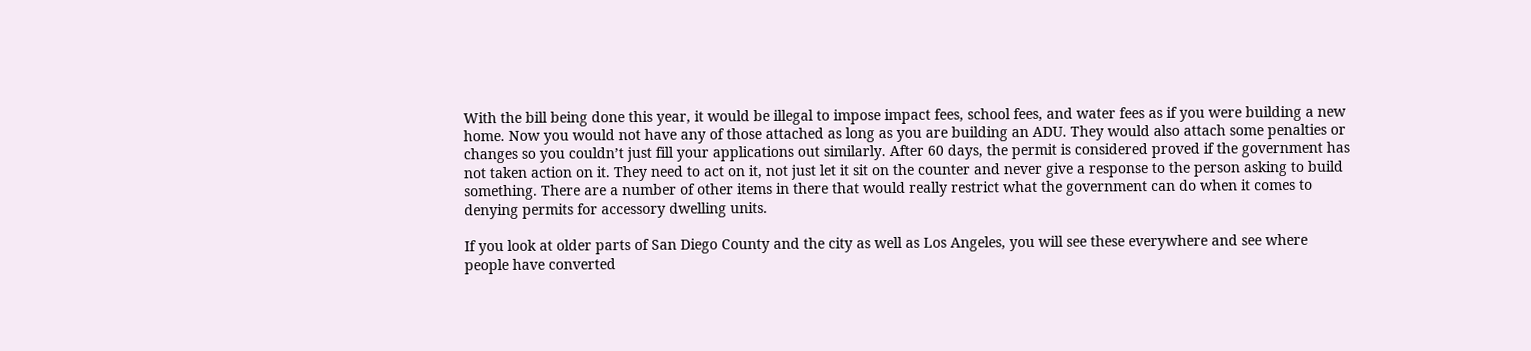With the bill being done this year, it would be illegal to impose impact fees, school fees, and water fees as if you were building a new home. Now you would not have any of those attached as long as you are building an ADU. They would also attach some penalties or changes so you couldn’t just fill your applications out similarly. After 60 days, the permit is considered proved if the government has not taken action on it. They need to act on it, not just let it sit on the counter and never give a response to the person asking to build something. There are a number of other items in there that would really restrict what the government can do when it comes to denying permits for accessory dwelling units.

If you look at older parts of San Diego County and the city as well as Los Angeles, you will see these everywhere and see where people have converted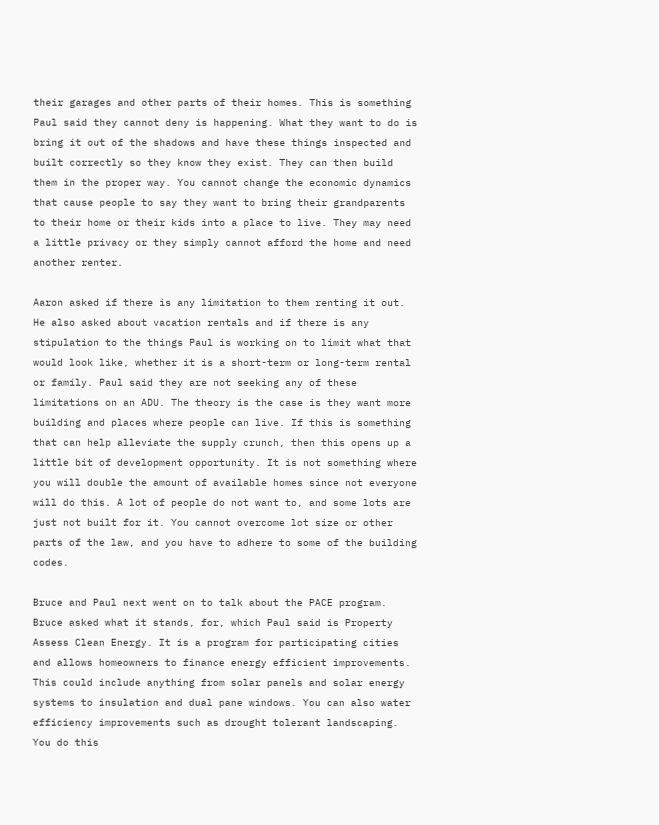their garages and other parts of their homes. This is something Paul said they cannot deny is happening. What they want to do is bring it out of the shadows and have these things inspected and built correctly so they know they exist. They can then build them in the proper way. You cannot change the economic dynamics that cause people to say they want to bring their grandparents to their home or their kids into a place to live. They may need a little privacy or they simply cannot afford the home and need another renter.

Aaron asked if there is any limitation to them renting it out. He also asked about vacation rentals and if there is any stipulation to the things Paul is working on to limit what that would look like, whether it is a short-term or long-term rental or family. Paul said they are not seeking any of these limitations on an ADU. The theory is the case is they want more building and places where people can live. If this is something that can help alleviate the supply crunch, then this opens up a little bit of development opportunity. It is not something where you will double the amount of available homes since not everyone will do this. A lot of people do not want to, and some lots are just not built for it. You cannot overcome lot size or other parts of the law, and you have to adhere to some of the building codes.

Bruce and Paul next went on to talk about the PACE program. Bruce asked what it stands, for, which Paul said is Property Assess Clean Energy. It is a program for participating cities and allows homeowners to finance energy efficient improvements. This could include anything from solar panels and solar energy systems to insulation and dual pane windows. You can also water efficiency improvements such as drought tolerant landscaping. You do this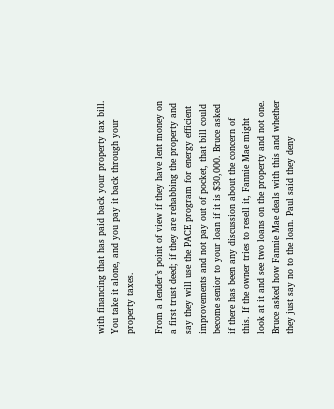with financing that has paid back your property tax bill. You take it alone, and you pay it back through your property taxes.

From a lender’s point of view if they have lent money on a first trust deed; if they are rehabbing the property and say they will use the PACE program for energy efficient improvements and not pay out of pocket, that bill could become senior to your loan if it is $30,000. Bruce asked if there has been any discussion about the concern of this. If the owner tries to resell it, Fannie Mae might look at it and see two loans on the property and not one. Bruce asked how Fannie Mae deals with this and whether they just say no to the loan. Paul said they deny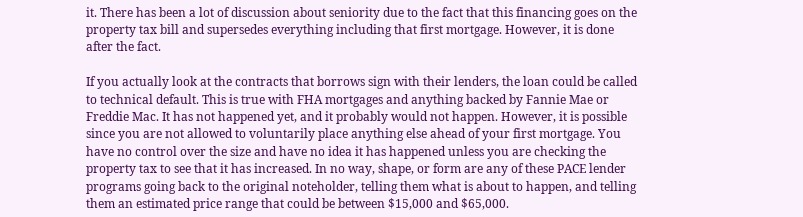it. There has been a lot of discussion about seniority due to the fact that this financing goes on the property tax bill and supersedes everything including that first mortgage. However, it is done after the fact.

If you actually look at the contracts that borrows sign with their lenders, the loan could be called to technical default. This is true with FHA mortgages and anything backed by Fannie Mae or Freddie Mac. It has not happened yet, and it probably would not happen. However, it is possible since you are not allowed to voluntarily place anything else ahead of your first mortgage. You have no control over the size and have no idea it has happened unless you are checking the property tax to see that it has increased. In no way, shape, or form are any of these PACE lender programs going back to the original noteholder, telling them what is about to happen, and telling them an estimated price range that could be between $15,000 and $65,000.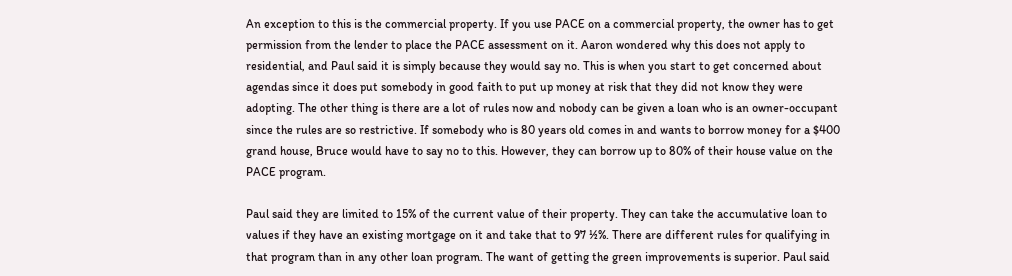An exception to this is the commercial property. If you use PACE on a commercial property, the owner has to get permission from the lender to place the PACE assessment on it. Aaron wondered why this does not apply to residential, and Paul said it is simply because they would say no. This is when you start to get concerned about agendas since it does put somebody in good faith to put up money at risk that they did not know they were adopting. The other thing is there are a lot of rules now and nobody can be given a loan who is an owner-occupant since the rules are so restrictive. If somebody who is 80 years old comes in and wants to borrow money for a $400 grand house, Bruce would have to say no to this. However, they can borrow up to 80% of their house value on the PACE program.

Paul said they are limited to 15% of the current value of their property. They can take the accumulative loan to values if they have an existing mortgage on it and take that to 97 ½%. There are different rules for qualifying in that program than in any other loan program. The want of getting the green improvements is superior. Paul said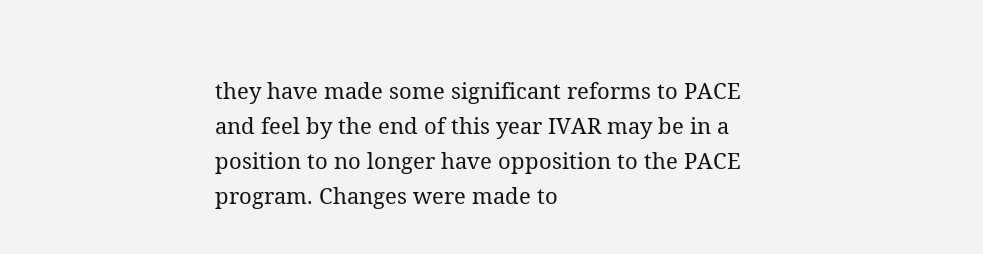they have made some significant reforms to PACE and feel by the end of this year IVAR may be in a position to no longer have opposition to the PACE program. Changes were made to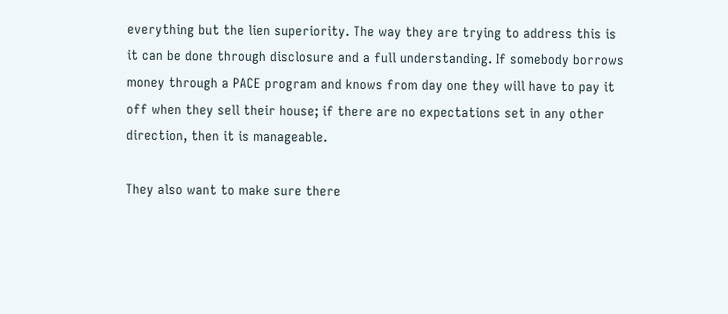everything but the lien superiority. The way they are trying to address this is it can be done through disclosure and a full understanding. If somebody borrows money through a PACE program and knows from day one they will have to pay it off when they sell their house; if there are no expectations set in any other direction, then it is manageable.

They also want to make sure there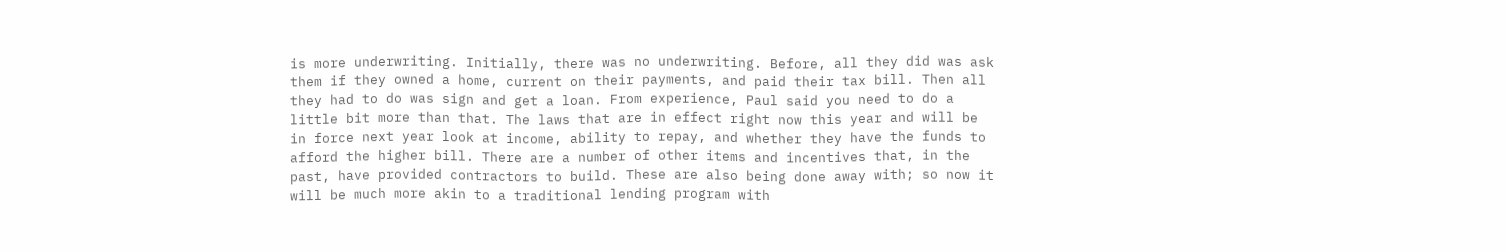is more underwriting. Initially, there was no underwriting. Before, all they did was ask them if they owned a home, current on their payments, and paid their tax bill. Then all they had to do was sign and get a loan. From experience, Paul said you need to do a little bit more than that. The laws that are in effect right now this year and will be in force next year look at income, ability to repay, and whether they have the funds to afford the higher bill. There are a number of other items and incentives that, in the past, have provided contractors to build. These are also being done away with; so now it will be much more akin to a traditional lending program with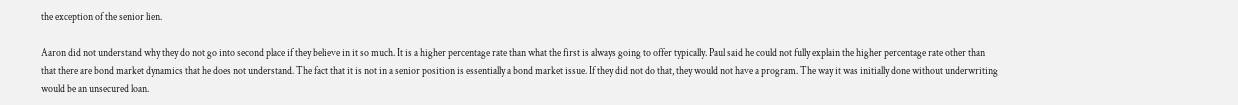the exception of the senior lien.

Aaron did not understand why they do not go into second place if they believe in it so much. It is a higher percentage rate than what the first is always going to offer typically. Paul said he could not fully explain the higher percentage rate other than that there are bond market dynamics that he does not understand. The fact that it is not in a senior position is essentially a bond market issue. If they did not do that, they would not have a program. The way it was initially done without underwriting would be an unsecured loan.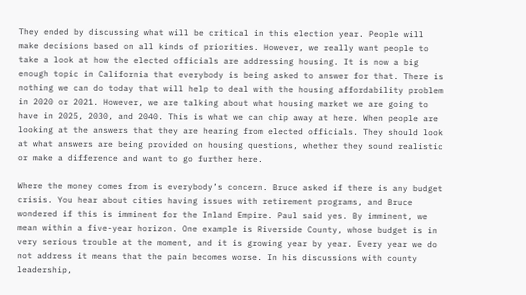They ended by discussing what will be critical in this election year. People will make decisions based on all kinds of priorities. However, we really want people to take a look at how the elected officials are addressing housing. It is now a big enough topic in California that everybody is being asked to answer for that. There is nothing we can do today that will help to deal with the housing affordability problem in 2020 or 2021. However, we are talking about what housing market we are going to have in 2025, 2030, and 2040. This is what we can chip away at here. When people are looking at the answers that they are hearing from elected officials. They should look at what answers are being provided on housing questions, whether they sound realistic or make a difference and want to go further here.

Where the money comes from is everybody’s concern. Bruce asked if there is any budget crisis. You hear about cities having issues with retirement programs, and Bruce wondered if this is imminent for the Inland Empire. Paul said yes. By imminent, we mean within a five-year horizon. One example is Riverside County, whose budget is in very serious trouble at the moment, and it is growing year by year. Every year we do not address it means that the pain becomes worse. In his discussions with county leadership,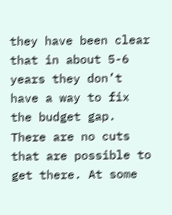they have been clear that in about 5-6 years they don’t have a way to fix the budget gap. There are no cuts that are possible to get there. At some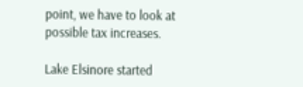point, we have to look at possible tax increases.

Lake Elsinore started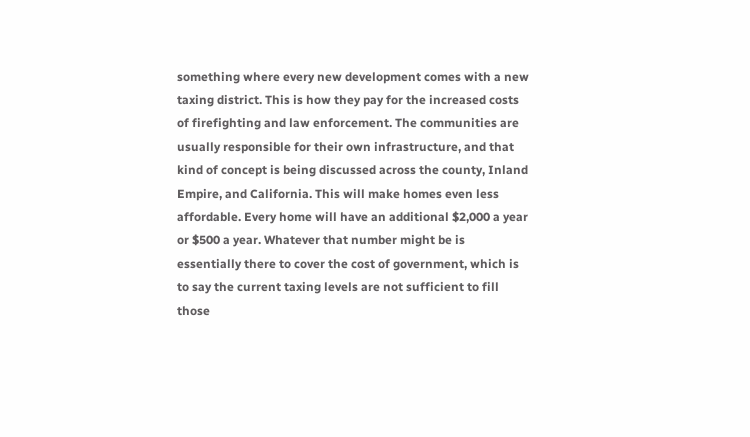something where every new development comes with a new taxing district. This is how they pay for the increased costs of firefighting and law enforcement. The communities are usually responsible for their own infrastructure, and that kind of concept is being discussed across the county, Inland Empire, and California. This will make homes even less affordable. Every home will have an additional $2,000 a year or $500 a year. Whatever that number might be is essentially there to cover the cost of government, which is to say the current taxing levels are not sufficient to fill those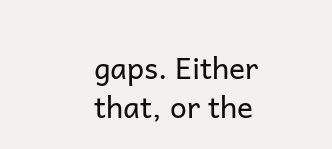gaps. Either that, or the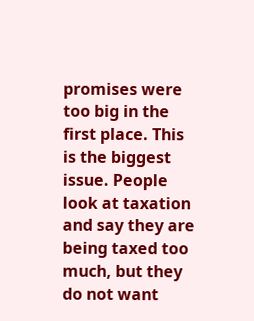promises were too big in the first place. This is the biggest issue. People look at taxation and say they are being taxed too much, but they do not want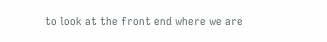to look at the front end where we are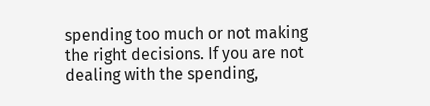spending too much or not making the right decisions. If you are not dealing with the spending,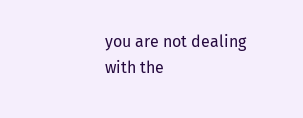you are not dealing with the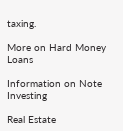taxing.

More on Hard Money Loans

Information on Note Investing

Real Estate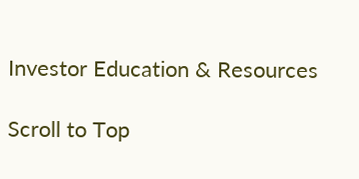Investor Education & Resources

Scroll to Top